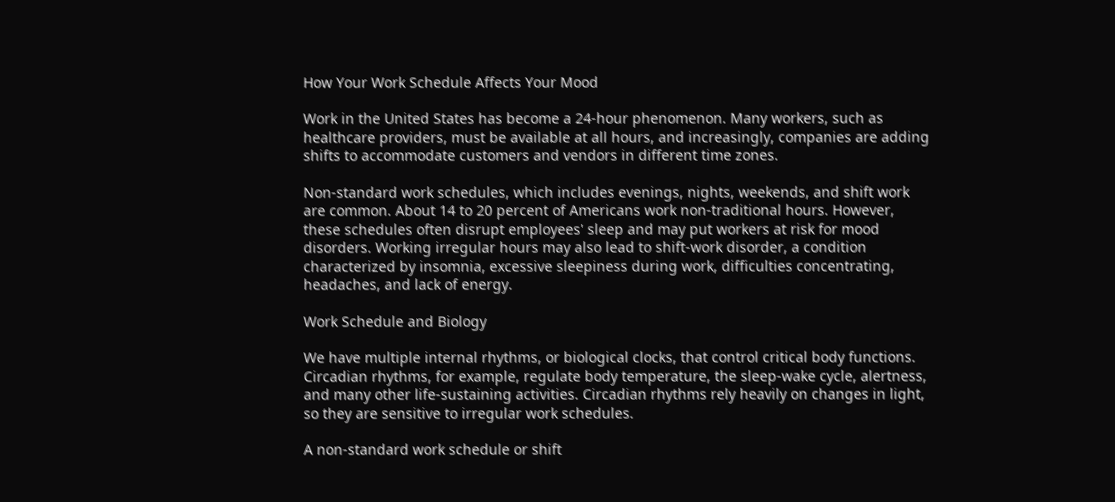How Your Work Schedule Affects Your Mood

Work in the United States has become a 24-hour phenomenon. Many workers, such as healthcare providers, must be available at all hours, and increasingly, companies are adding shifts to accommodate customers and vendors in different time zones.

Non-standard work schedules, which includes evenings, nights, weekends, and shift work are common. About 14 to 20 percent of Americans work non-traditional hours. However, these schedules often disrupt employees' sleep and may put workers at risk for mood disorders. Working irregular hours may also lead to shift-work disorder, a condition characterized by insomnia, excessive sleepiness during work, difficulties concentrating, headaches, and lack of energy.

Work Schedule and Biology

We have multiple internal rhythms, or biological clocks, that control critical body functions. Circadian rhythms, for example, regulate body temperature, the sleep-wake cycle, alertness, and many other life-sustaining activities. Circadian rhythms rely heavily on changes in light, so they are sensitive to irregular work schedules.

A non-standard work schedule or shift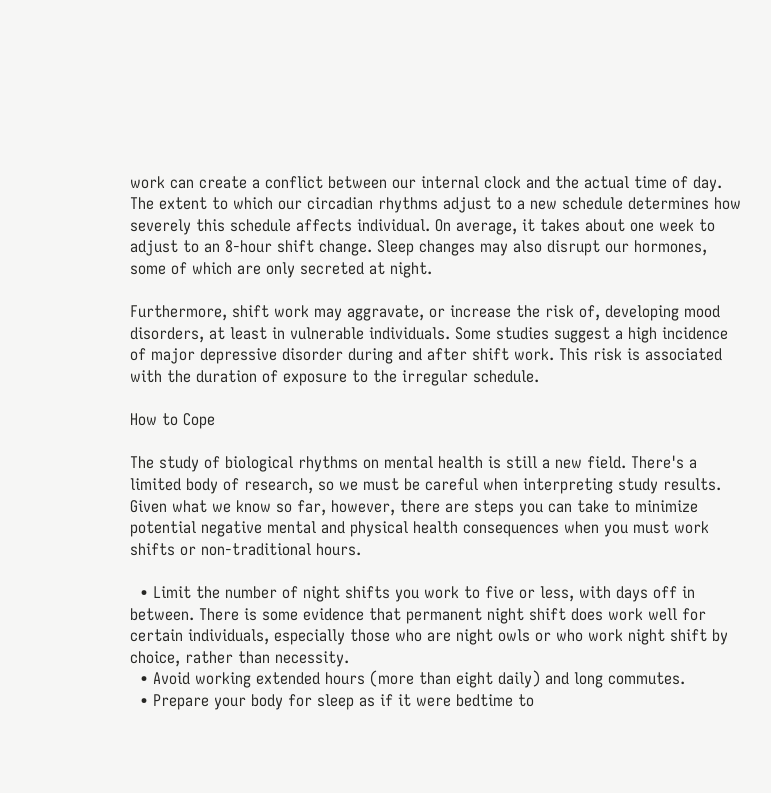work can create a conflict between our internal clock and the actual time of day. The extent to which our circadian rhythms adjust to a new schedule determines how severely this schedule affects individual. On average, it takes about one week to adjust to an 8-hour shift change. Sleep changes may also disrupt our hormones, some of which are only secreted at night.

Furthermore, shift work may aggravate, or increase the risk of, developing mood disorders, at least in vulnerable individuals. Some studies suggest a high incidence of major depressive disorder during and after shift work. This risk is associated with the duration of exposure to the irregular schedule.

How to Cope

The study of biological rhythms on mental health is still a new field. There's a limited body of research, so we must be careful when interpreting study results. Given what we know so far, however, there are steps you can take to minimize potential negative mental and physical health consequences when you must work shifts or non-traditional hours.

  • Limit the number of night shifts you work to five or less, with days off in between. There is some evidence that permanent night shift does work well for certain individuals, especially those who are night owls or who work night shift by choice, rather than necessity.
  • Avoid working extended hours (more than eight daily) and long commutes.
  • Prepare your body for sleep as if it were bedtime to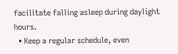facilitate falling asleep during daylight hours.
  • Keep a regular schedule, even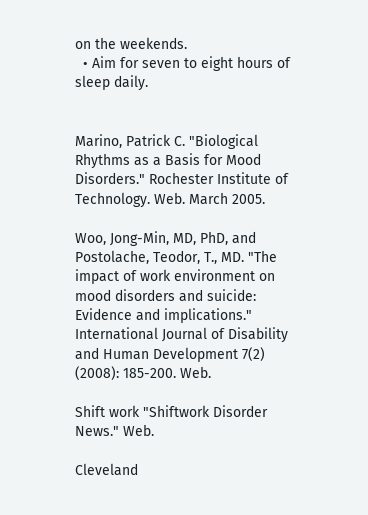on the weekends.
  • Aim for seven to eight hours of sleep daily.


Marino, Patrick C. "Biological Rhythms as a Basis for Mood Disorders." Rochester Institute of Technology. Web. March 2005.

Woo, Jong-Min, MD, PhD, and Postolache, Teodor, T., MD. "The impact of work environment on mood disorders and suicide: Evidence and implications." International Journal of Disability and Human Development 7(2) (2008): 185-200. Web.

Shift work "Shiftwork Disorder News." Web.

Cleveland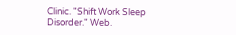Clinic. "Shift Work Sleep Disorder." Web.